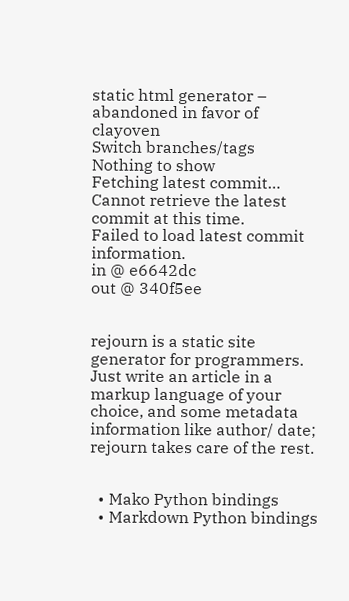static html generator – abandoned in favor of clayoven
Switch branches/tags
Nothing to show
Fetching latest commit…
Cannot retrieve the latest commit at this time.
Failed to load latest commit information.
in @ e6642dc
out @ 340f5ee


rejourn is a static site generator for programmers. Just write an article in a markup language of your choice, and some metadata information like author/ date; rejourn takes care of the rest.


  • Mako Python bindings
  • Markdown Python bindings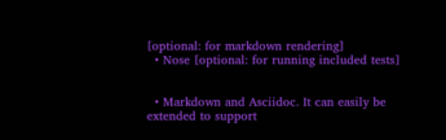[optional: for markdown rendering]
  • Nose [optional: for running included tests]


  • Markdown and Asciidoc. It can easily be extended to support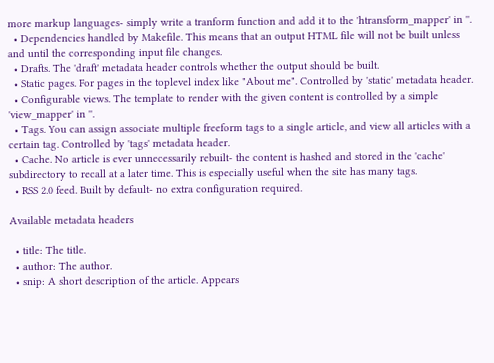more markup languages- simply write a tranform function and add it to the 'htransform_mapper' in ''.
  • Dependencies handled by Makefile. This means that an output HTML file will not be built unless and until the corresponding input file changes.
  • Drafts. The 'draft' metadata header controls whether the output should be built.
  • Static pages. For pages in the toplevel index like "About me". Controlled by 'static' metadata header.
  • Configurable views. The template to render with the given content is controlled by a simple 'view_mapper' in ''.
  • Tags. You can assign associate multiple freeform tags to a single article, and view all articles with a certain tag. Controlled by 'tags' metadata header.
  • Cache. No article is ever unnecessarily rebuilt- the content is hashed and stored in the 'cache' subdirectory to recall at a later time. This is especially useful when the site has many tags.
  • RSS 2.0 feed. Built by default- no extra configuration required.

Available metadata headers

  • title: The title.
  • author: The author.
  • snip: A short description of the article. Appears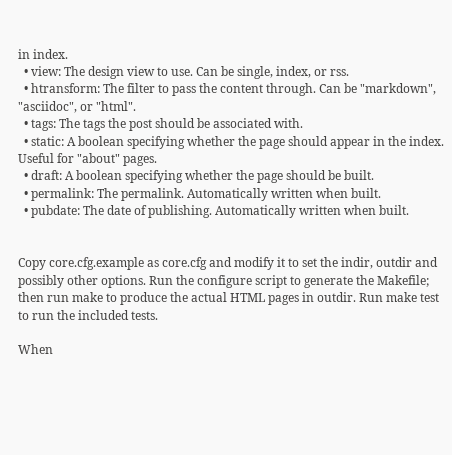in index.
  • view: The design view to use. Can be single, index, or rss.
  • htransform: The filter to pass the content through. Can be "markdown", "asciidoc", or "html".
  • tags: The tags the post should be associated with.
  • static: A boolean specifying whether the page should appear in the index. Useful for "about" pages.
  • draft: A boolean specifying whether the page should be built.
  • permalink: The permalink. Automatically written when built.
  • pubdate: The date of publishing. Automatically written when built.


Copy core.cfg.example as core.cfg and modify it to set the indir, outdir and possibly other options. Run the configure script to generate the Makefile; then run make to produce the actual HTML pages in outdir. Run make test to run the included tests.

When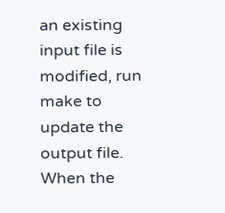an existing input file is modified, run make to update the output file. When the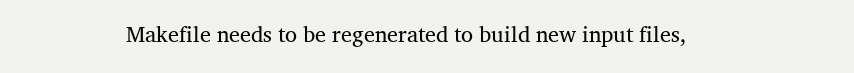Makefile needs to be regenerated to build new input files,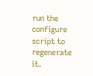run the configure script to regenerate it.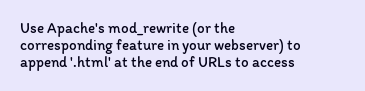Use Apache's mod_rewrite (or the corresponding feature in your webserver) to append '.html' at the end of URLs to access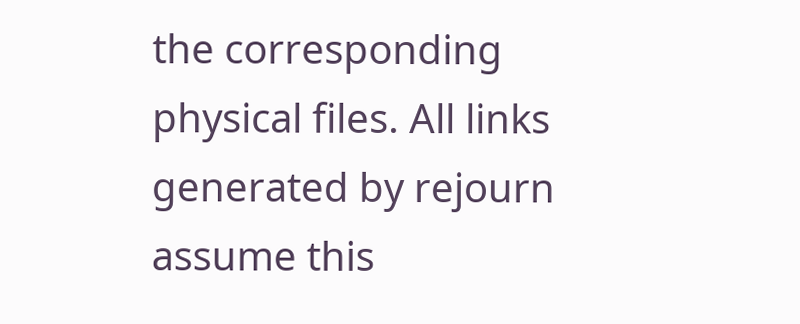the corresponding physical files. All links generated by rejourn assume this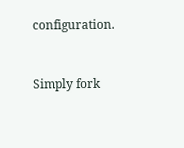configuration.


Simply fork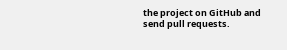the project on GitHub and send pull requests.